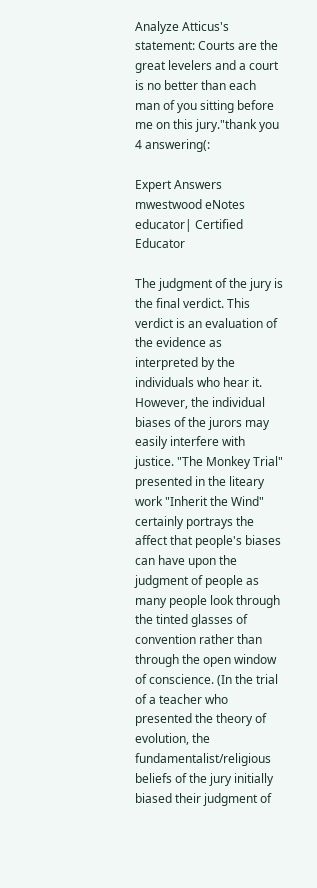Analyze Atticus's statement: Courts are the great levelers and a court is no better than each man of you sitting before me on this jury."thank you 4 answering(:

Expert Answers
mwestwood eNotes educator| Certified Educator

The judgment of the jury is the final verdict. This verdict is an evaluation of the evidence as interpreted by the individuals who hear it. However, the individual biases of the jurors may easily interfere with justice. "The Monkey Trial" presented in the liteary work "Inherit the Wind" certainly portrays the affect that people's biases can have upon the judgment of people as many people look through the tinted glasses of convention rather than through the open window of conscience. (In the trial of a teacher who presented the theory of evolution, the fundamentalist/religious beliefs of the jury initially biased their judgment of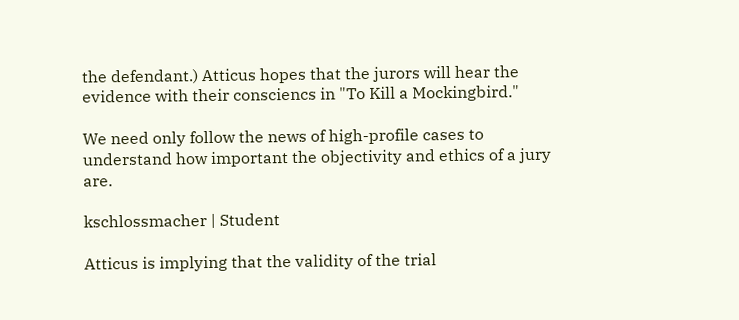the defendant.) Atticus hopes that the jurors will hear the evidence with their consciencs in "To Kill a Mockingbird."

We need only follow the news of high-profile cases to understand how important the objectivity and ethics of a jury are.

kschlossmacher | Student

Atticus is implying that the validity of the trial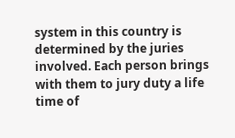system in this country is determined by the juries involved. Each person brings with them to jury duty a life time of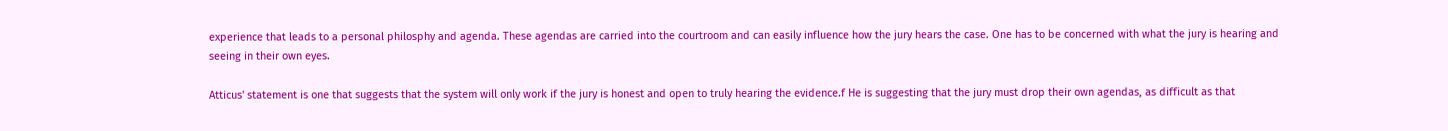experience that leads to a personal philosphy and agenda. These agendas are carried into the courtroom and can easily influence how the jury hears the case. One has to be concerned with what the jury is hearing and seeing in their own eyes.

Atticus' statement is one that suggests that the system will only work if the jury is honest and open to truly hearing the evidence.f He is suggesting that the jury must drop their own agendas, as difficult as that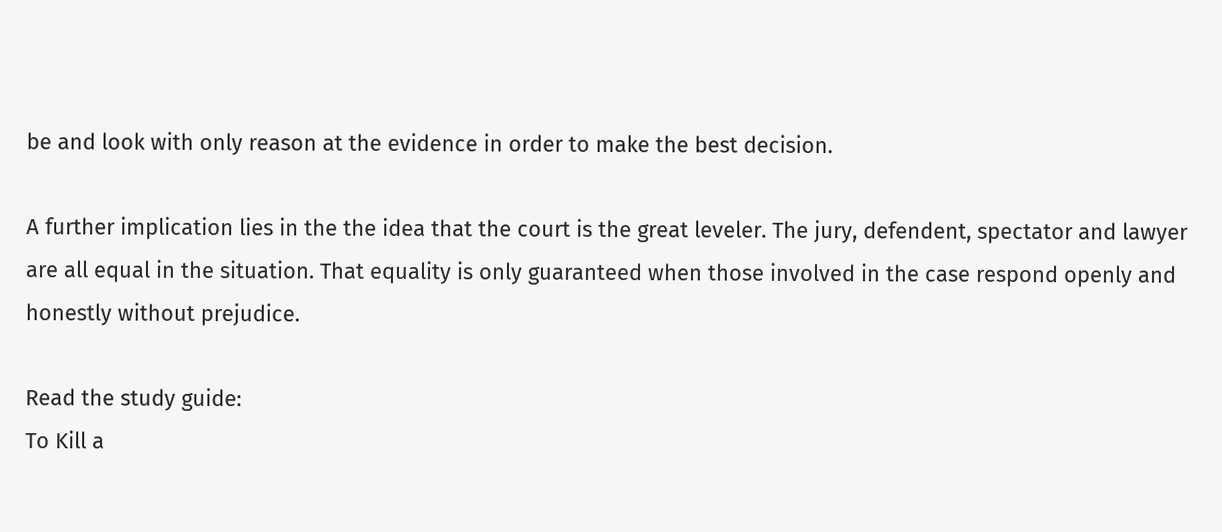be and look with only reason at the evidence in order to make the best decision.

A further implication lies in the the idea that the court is the great leveler. The jury, defendent, spectator and lawyer are all equal in the situation. That equality is only guaranteed when those involved in the case respond openly and honestly without prejudice.

Read the study guide:
To Kill a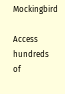Mockingbird

Access hundreds of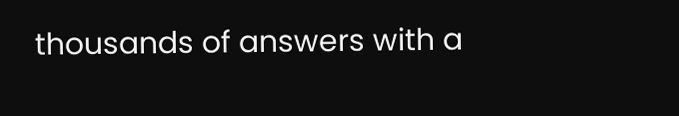thousands of answers with a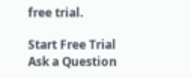free trial.

Start Free Trial
Ask a Question